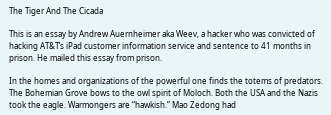The Tiger And The Cicada

This is an essay by Andrew Auernheimer aka Weev, a hacker who was convicted of hacking AT&T’s iPad customer information service and sentence to 41 months in prison. He mailed this essay from prison.

In the homes and organizations of the powerful one finds the totems of predators. The Bohemian Grove bows to the owl spirit of Moloch. Both the USA and the Nazis took the eagle. Warmongers are “hawkish.” Mao Zedong had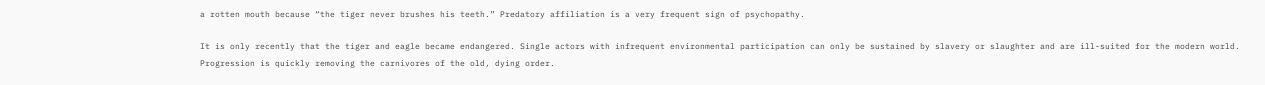a rotten mouth because “the tiger never brushes his teeth.” Predatory affiliation is a very frequent sign of psychopathy.

It is only recently that the tiger and eagle became endangered. Single actors with infrequent environmental participation can only be sustained by slavery or slaughter and are ill-suited for the modern world. Progression is quickly removing the carnivores of the old, dying order.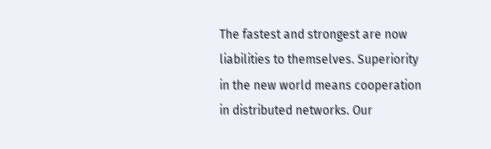The fastest and strongest are now liabilities to themselves. Superiority in the new world means cooperation in distributed networks. Our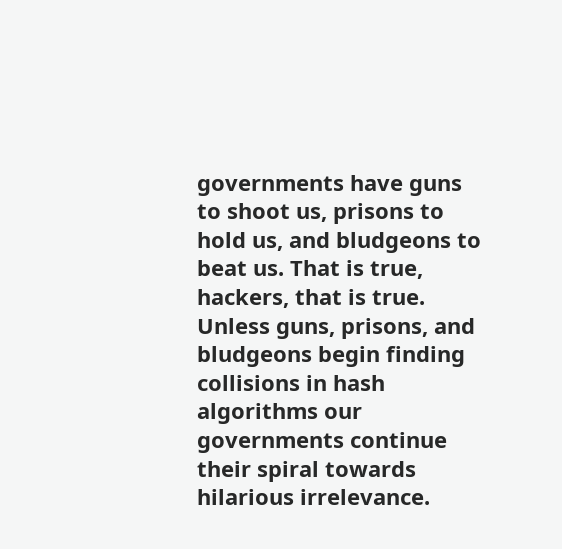governments have guns to shoot us, prisons to hold us, and bludgeons to beat us. That is true, hackers, that is true. Unless guns, prisons, and bludgeons begin finding collisions in hash algorithms our governments continue their spiral towards hilarious irrelevance.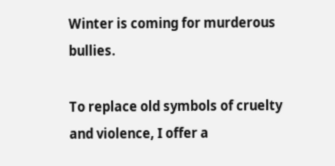Winter is coming for murderous bullies.

To replace old symbols of cruelty and violence, I offer a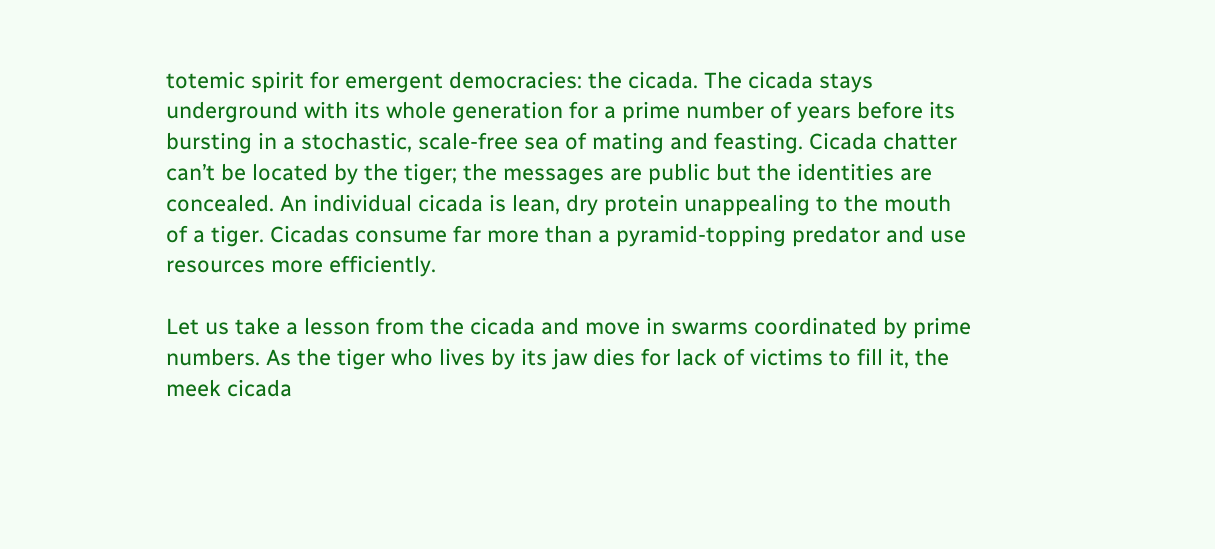totemic spirit for emergent democracies: the cicada. The cicada stays underground with its whole generation for a prime number of years before its bursting in a stochastic, scale-free sea of mating and feasting. Cicada chatter can’t be located by the tiger; the messages are public but the identities are concealed. An individual cicada is lean, dry protein unappealing to the mouth of a tiger. Cicadas consume far more than a pyramid-topping predator and use resources more efficiently.

Let us take a lesson from the cicada and move in swarms coordinated by prime numbers. As the tiger who lives by its jaw dies for lack of victims to fill it, the meek cicada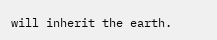will inherit the earth.